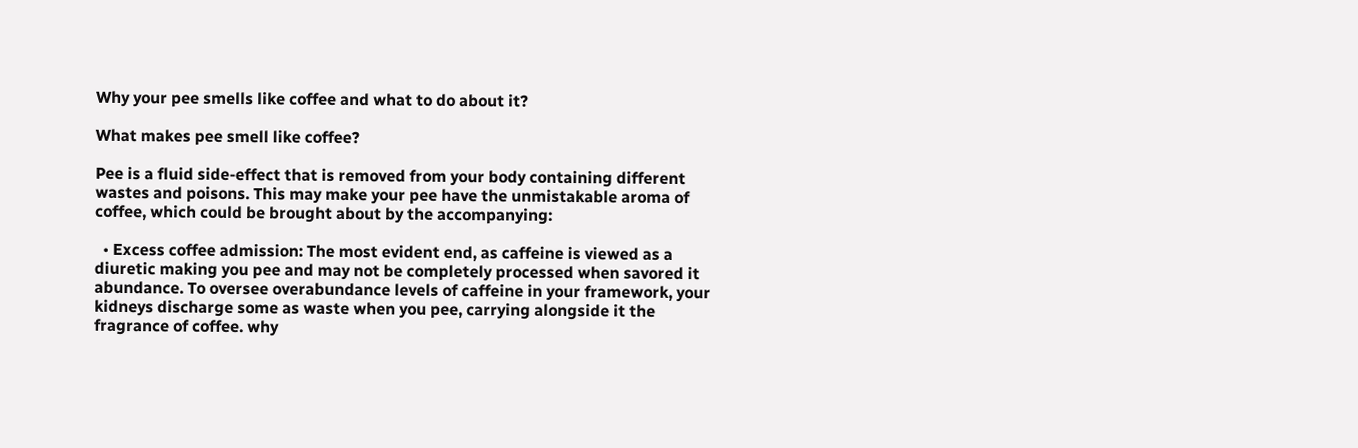Why your pee smells like coffee and what to do about it?

What makes pee smell like coffee?

Pee is a fluid side-effect that is removed from your body containing different wastes and poisons. This may make your pee have the unmistakable aroma of coffee, which could be brought about by the accompanying:

  • Excess coffee admission: The most evident end, as caffeine is viewed as a diuretic making you pee and may not be completely processed when savored it abundance. To oversee overabundance levels of caffeine in your framework, your kidneys discharge some as waste when you pee, carrying alongside it the fragrance of coffee. why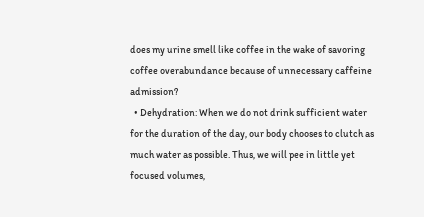does my urine smell like coffee in the wake of savoring coffee overabundance because of unnecessary caffeine admission?
  • Dehydration: When we do not drink sufficient water for the duration of the day, our body chooses to clutch as much water as possible. Thus, we will pee in little yet focused volumes,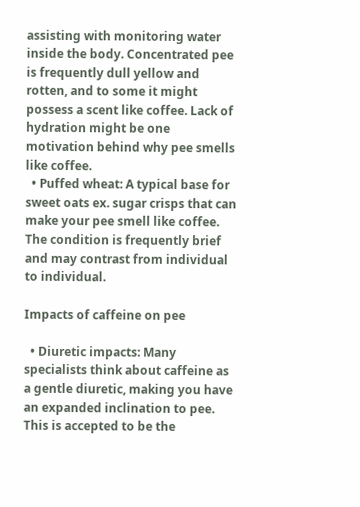assisting with monitoring water inside the body. Concentrated pee is frequently dull yellow and rotten, and to some it might possess a scent like coffee. Lack of hydration might be one motivation behind why pee smells like coffee.
  • Puffed wheat: A typical base for sweet oats ex. sugar crisps that can make your pee smell like coffee. The condition is frequently brief and may contrast from individual to individual.

Impacts of caffeine on pee

  • Diuretic impacts: Many specialists think about caffeine as a gentle diuretic, making you have an expanded inclination to pee. This is accepted to be the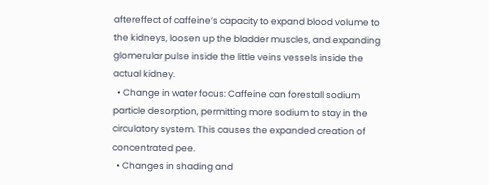aftereffect of caffeine’s capacity to expand blood volume to the kidneys, loosen up the bladder muscles, and expanding glomerular pulse inside the little veins vessels inside the actual kidney.
  • Change in water focus: Caffeine can forestall sodium particle desorption, permitting more sodium to stay in the circulatory system. This causes the expanded creation of concentrated pee.
  • Changes in shading and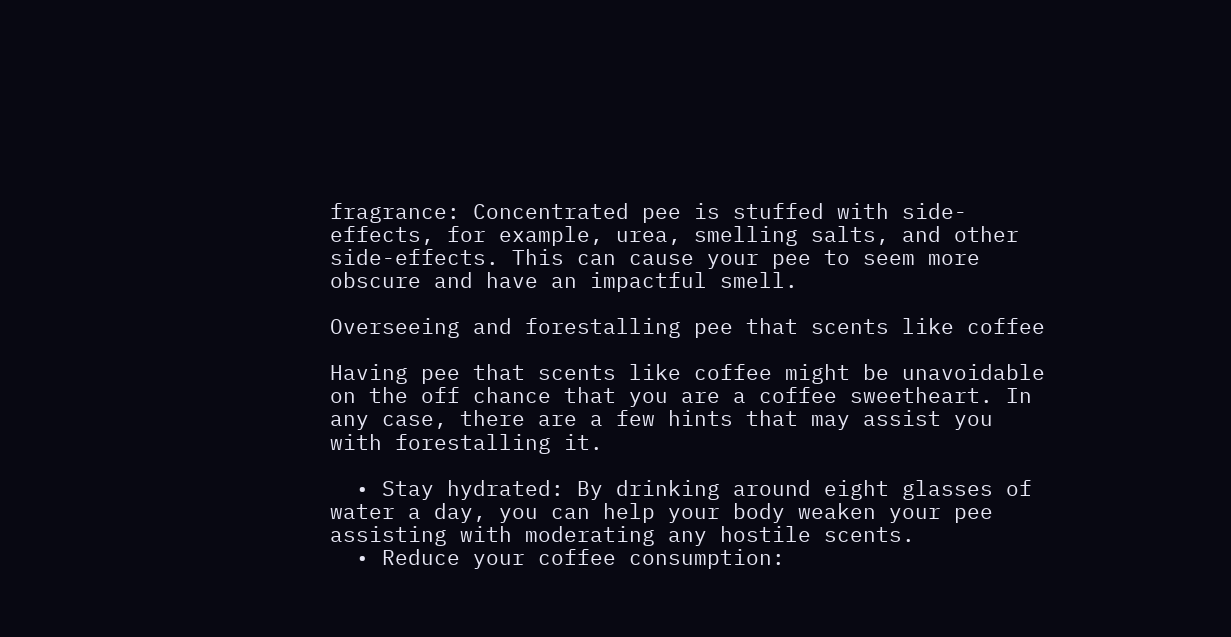fragrance: Concentrated pee is stuffed with side-effects, for example, urea, smelling salts, and other side-effects. This can cause your pee to seem more obscure and have an impactful smell.

Overseeing and forestalling pee that scents like coffee

Having pee that scents like coffee might be unavoidable on the off chance that you are a coffee sweetheart. In any case, there are a few hints that may assist you with forestalling it.

  • Stay hydrated: By drinking around eight glasses of water a day, you can help your body weaken your pee assisting with moderating any hostile scents.
  • Reduce your coffee consumption: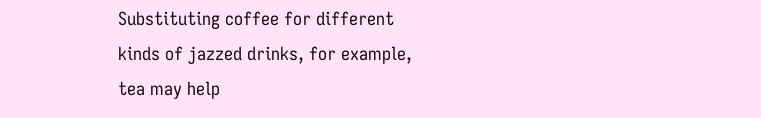Substituting coffee for different kinds of jazzed drinks, for example, tea may help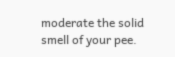moderate the solid smell of your pee.